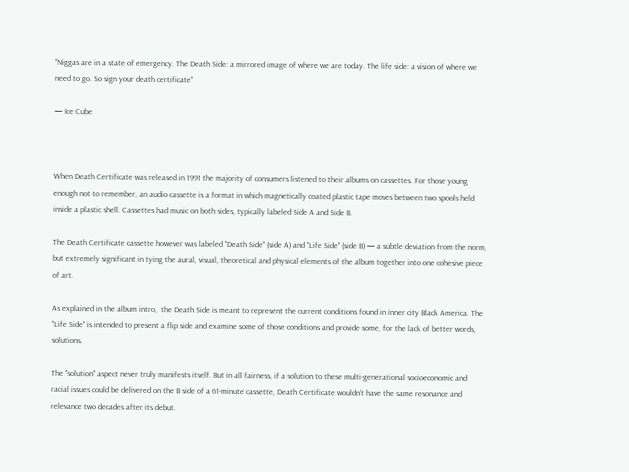"Niggas are in a state of emergency. The Death Side: a mirrored image of where we are today. The life side: a vision of where we need to go. So sign your death certificate"

— Ice Cube



When Death Certificate was released in 1991 the majority of consumers listened to their albums on cassettes. For those young enough not to remember, an audio cassette is a format in which magnetically coated plastic tape moves between two spools held inside a plastic shell. Cassettes had music on both sides, typically labeled Side A and Side B.

The Death Certificate cassette however was labeled "Death Side" (side A) and "Life Side" (side B) — a subtle deviation from the norm, but extremely significant in tying the aural, visual, theoretical and physical elements of the album together into one cohesive piece of art.

As explained in the album intro,  the Death Side is meant to represent the current conditions found in inner city Black America. The "Life Side" is intended to present a flip side and examine some of those conditions and provide some, for the lack of better words, solutions.

The "solution" aspect never truly manifests itself. But in all fairness, if a solution to these multi-generational socioeconomic and racial issues could be delivered on the B side of a 61-minute cassette, Death Certificate wouldn’t have the same resonance and relevance two decades after its debut.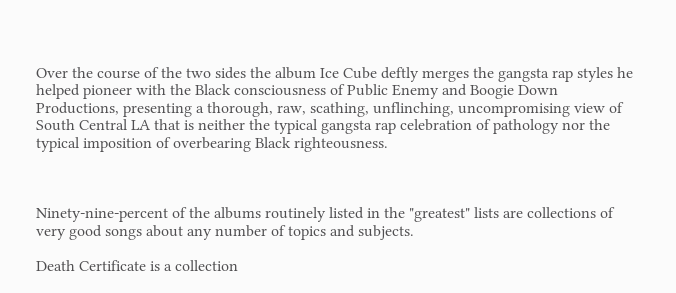Over the course of the two sides the album Ice Cube deftly merges the gangsta rap styles he helped pioneer with the Black consciousness of Public Enemy and Boogie Down Productions, presenting a thorough, raw, scathing, unflinching, uncompromising view of South Central LA that is neither the typical gangsta rap celebration of pathology nor the typical imposition of overbearing Black righteousness.



Ninety-nine-percent of the albums routinely listed in the "greatest" lists are collections of very good songs about any number of topics and subjects.

Death Certificate is a collection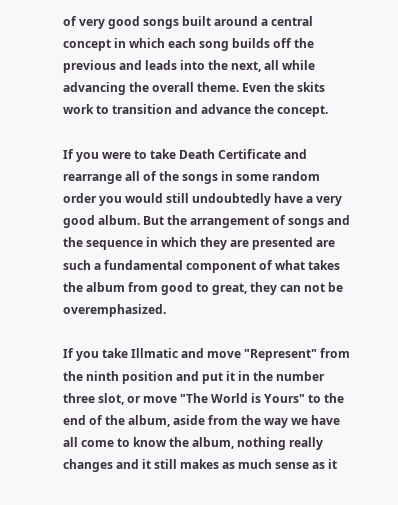of very good songs built around a central concept in which each song builds off the previous and leads into the next, all while advancing the overall theme. Even the skits work to transition and advance the concept.

If you were to take Death Certificate and rearrange all of the songs in some random order you would still undoubtedly have a very good album. But the arrangement of songs and the sequence in which they are presented are such a fundamental component of what takes the album from good to great, they can not be overemphasized.

If you take Illmatic and move "Represent" from the ninth position and put it in the number three slot, or move "The World is Yours" to the end of the album, aside from the way we have all come to know the album, nothing really changes and it still makes as much sense as it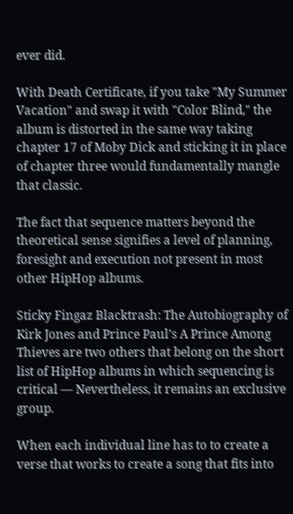ever did.

With Death Certificate, if you take "My Summer Vacation" and swap it with "Color Blind," the album is distorted in the same way taking chapter 17 of Moby Dick and sticking it in place of chapter three would fundamentally mangle that classic.

The fact that sequence matters beyond the theoretical sense signifies a level of planning, foresight and execution not present in most other HipHop albums.

Sticky Fingaz Blacktrash: The Autobiography of Kirk Jones and Prince Paul’s A Prince Among Thieves are two others that belong on the short list of HipHop albums in which sequencing is critical — Nevertheless, it remains an exclusive group.

When each individual line has to to create a verse that works to create a song that fits into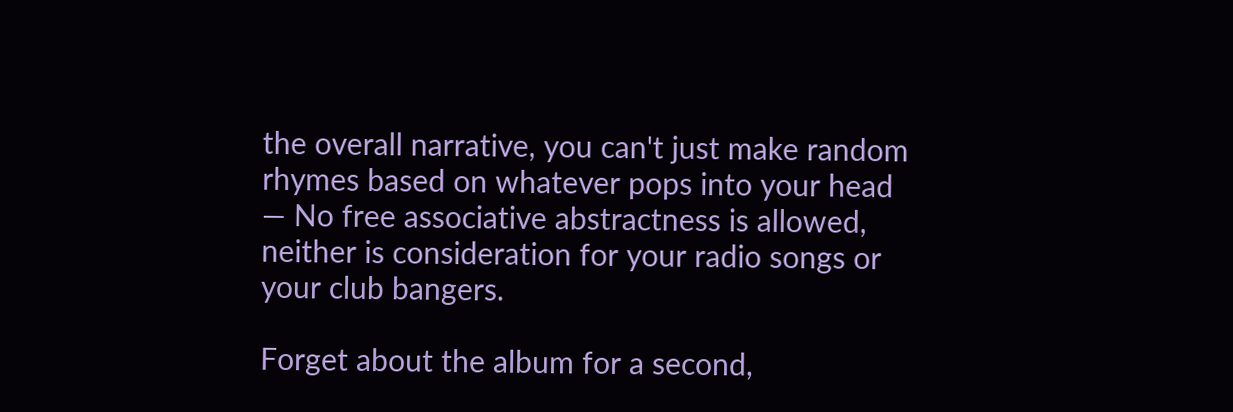the overall narrative, you can't just make random rhymes based on whatever pops into your head — No free associative abstractness is allowed, neither is consideration for your radio songs or your club bangers.

Forget about the album for a second,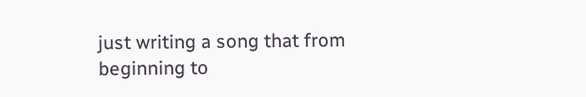just writing a song that from beginning to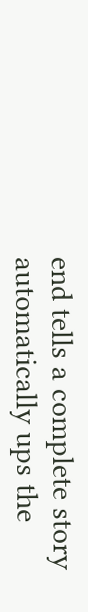end tells a complete story automatically ups the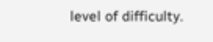level of difficulty.